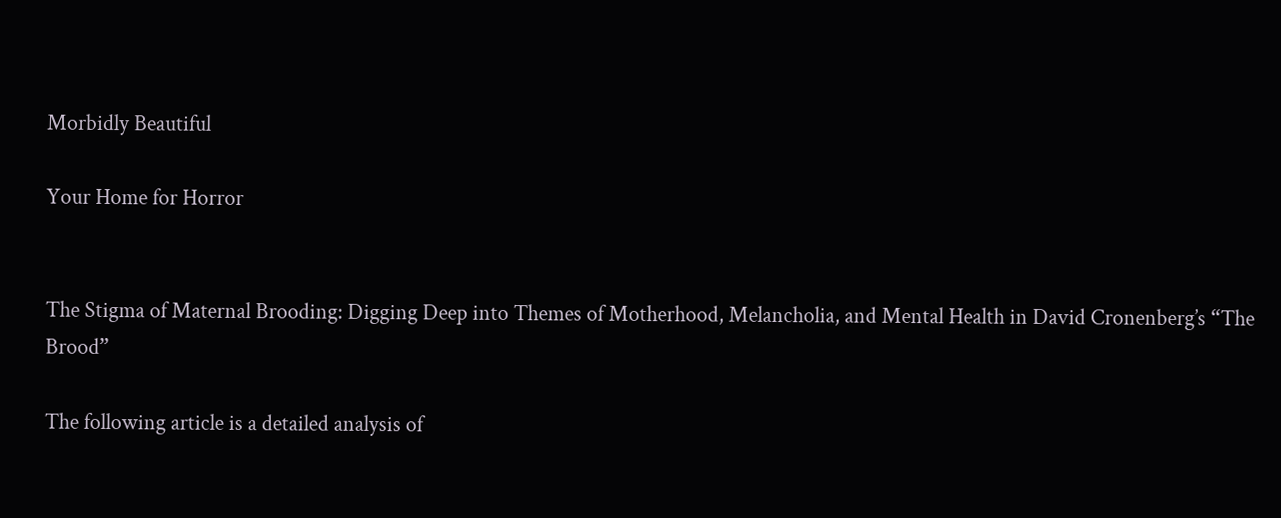Morbidly Beautiful

Your Home for Horror


The Stigma of Maternal Brooding: Digging Deep into Themes of Motherhood, Melancholia, and Mental Health in David Cronenberg’s “The Brood”

The following article is a detailed analysis of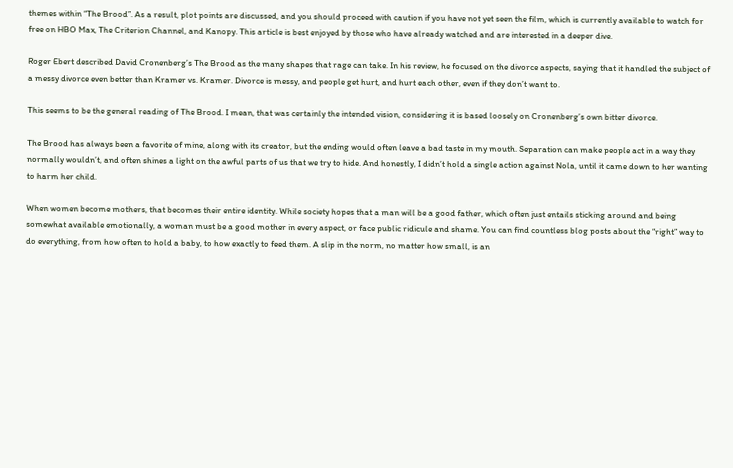themes within “The Brood”. As a result, plot points are discussed, and you should proceed with caution if you have not yet seen the film, which is currently available to watch for free on HBO Max, The Criterion Channel, and Kanopy. This article is best enjoyed by those who have already watched and are interested in a deeper dive.

Roger Ebert described David Cronenberg’s The Brood as the many shapes that rage can take. In his review, he focused on the divorce aspects, saying that it handled the subject of a messy divorce even better than Kramer vs. Kramer. Divorce is messy, and people get hurt, and hurt each other, even if they don’t want to.

This seems to be the general reading of The Brood. I mean, that was certainly the intended vision, considering it is based loosely on Cronenberg’s own bitter divorce.

The Brood has always been a favorite of mine, along with its creator, but the ending would often leave a bad taste in my mouth. Separation can make people act in a way they normally wouldn’t, and often shines a light on the awful parts of us that we try to hide. And honestly, I didn’t hold a single action against Nola, until it came down to her wanting to harm her child.

When women become mothers, that becomes their entire identity. While society hopes that a man will be a good father, which often just entails sticking around and being somewhat available emotionally, a woman must be a good mother in every aspect, or face public ridicule and shame. You can find countless blog posts about the “right” way to do everything, from how often to hold a baby, to how exactly to feed them. A slip in the norm, no matter how small, is an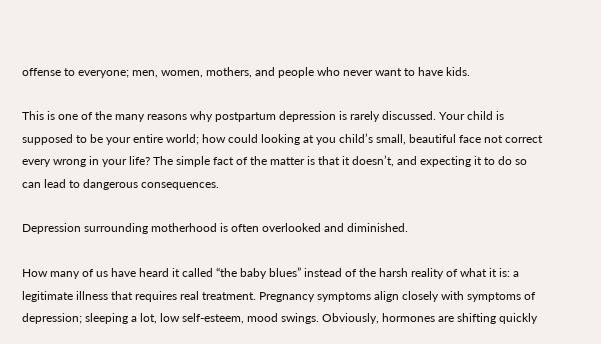offense to everyone; men, women, mothers, and people who never want to have kids.

This is one of the many reasons why postpartum depression is rarely discussed. Your child is supposed to be your entire world; how could looking at you child’s small, beautiful face not correct every wrong in your life? The simple fact of the matter is that it doesn’t, and expecting it to do so can lead to dangerous consequences.

Depression surrounding motherhood is often overlooked and diminished.

How many of us have heard it called “the baby blues” instead of the harsh reality of what it is: a legitimate illness that requires real treatment. Pregnancy symptoms align closely with symptoms of depression; sleeping a lot, low self-esteem, mood swings. Obviously, hormones are shifting quickly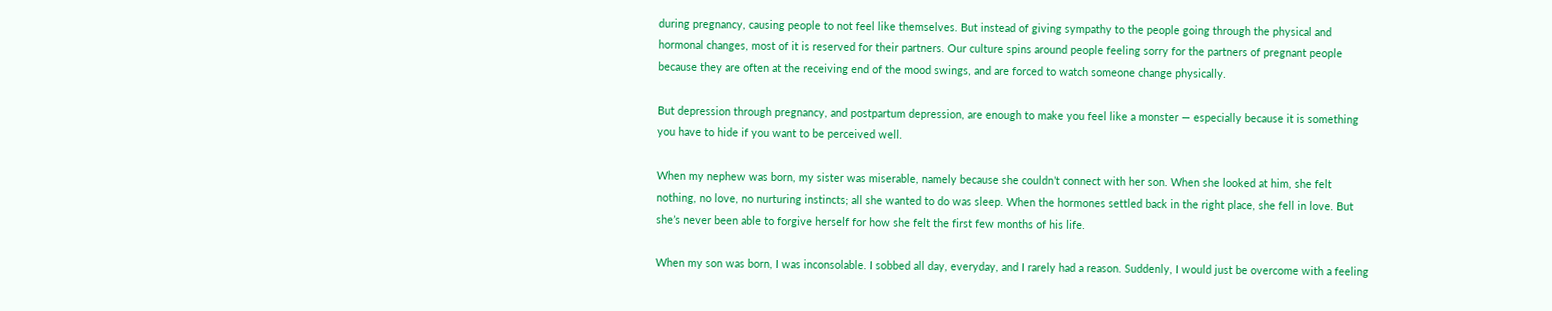during pregnancy, causing people to not feel like themselves. But instead of giving sympathy to the people going through the physical and hormonal changes, most of it is reserved for their partners. Our culture spins around people feeling sorry for the partners of pregnant people because they are often at the receiving end of the mood swings, and are forced to watch someone change physically.

But depression through pregnancy, and postpartum depression, are enough to make you feel like a monster — especially because it is something you have to hide if you want to be perceived well.

When my nephew was born, my sister was miserable, namely because she couldn’t connect with her son. When she looked at him, she felt nothing, no love, no nurturing instincts; all she wanted to do was sleep. When the hormones settled back in the right place, she fell in love. But she’s never been able to forgive herself for how she felt the first few months of his life.

When my son was born, I was inconsolable. I sobbed all day, everyday, and I rarely had a reason. Suddenly, I would just be overcome with a feeling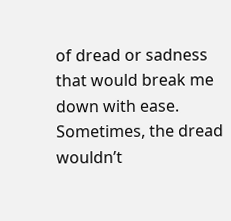of dread or sadness that would break me down with ease. Sometimes, the dread wouldn’t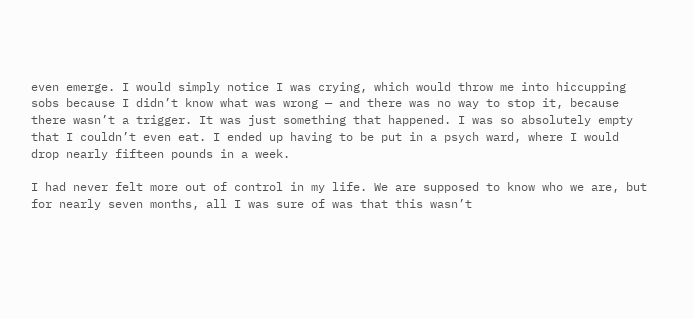even emerge. I would simply notice I was crying, which would throw me into hiccupping sobs because I didn’t know what was wrong — and there was no way to stop it, because there wasn’t a trigger. It was just something that happened. I was so absolutely empty that I couldn’t even eat. I ended up having to be put in a psych ward, where I would drop nearly fifteen pounds in a week.

I had never felt more out of control in my life. We are supposed to know who we are, but for nearly seven months, all I was sure of was that this wasn’t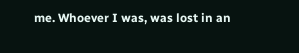me. Whoever I was, was lost in an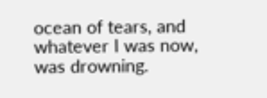ocean of tears, and whatever I was now, was drowning.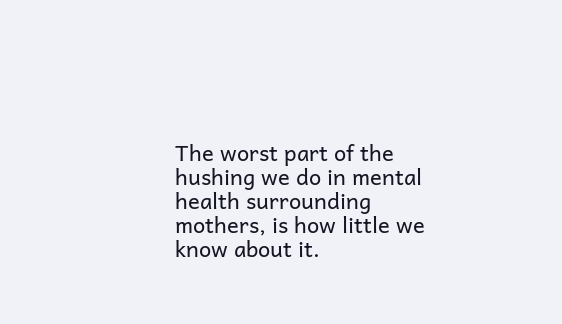The worst part of the hushing we do in mental health surrounding mothers, is how little we know about it.